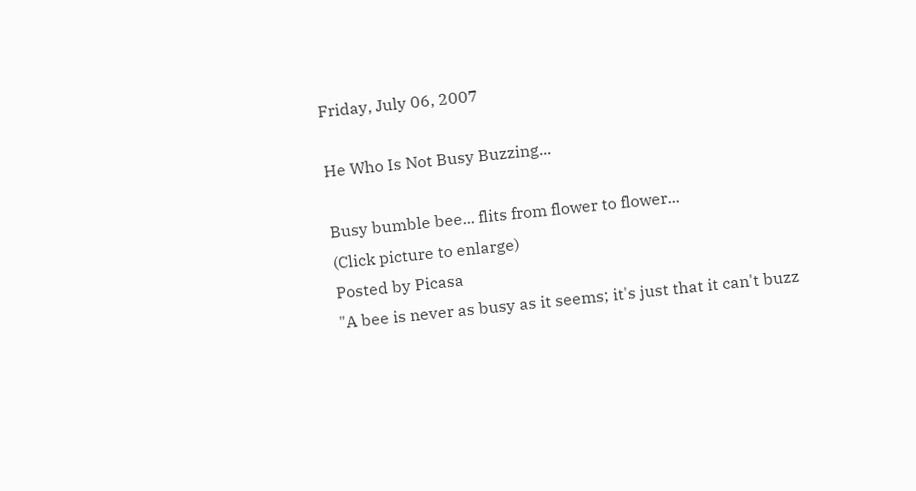Friday, July 06, 2007

He Who Is Not Busy Buzzing...

Busy bumble bee... flits from flower to flower...
(Click picture to enlarge)
Posted by Picasa
"A bee is never as busy as it seems; it's just that it can't buzz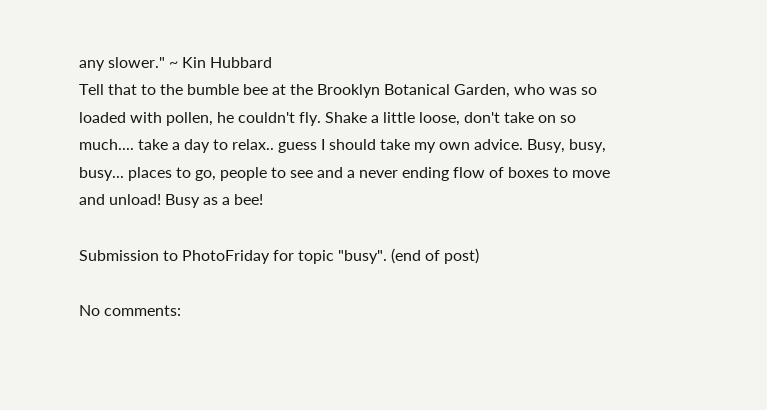any slower." ~ Kin Hubbard
Tell that to the bumble bee at the Brooklyn Botanical Garden, who was so loaded with pollen, he couldn't fly. Shake a little loose, don't take on so much.... take a day to relax.. guess I should take my own advice. Busy, busy, busy... places to go, people to see and a never ending flow of boxes to move and unload! Busy as a bee!

Submission to PhotoFriday for topic "busy". (end of post)

No comments: